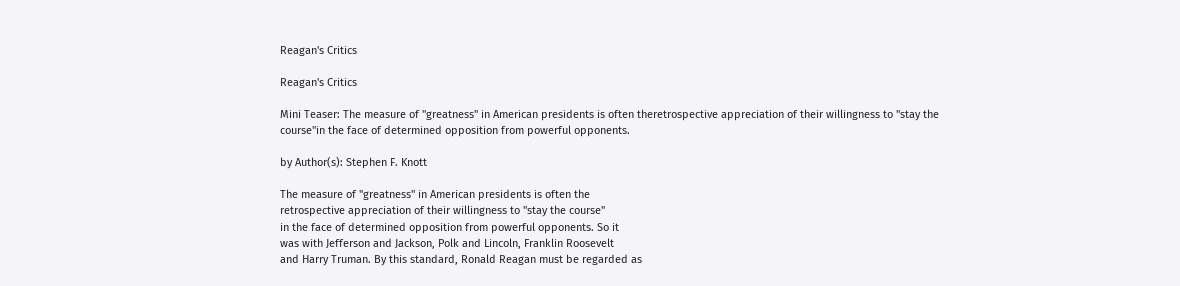Reagan's Critics

Reagan's Critics

Mini Teaser: The measure of "greatness" in American presidents is often theretrospective appreciation of their willingness to "stay the course"in the face of determined opposition from powerful opponents.

by Author(s): Stephen F. Knott

The measure of "greatness" in American presidents is often the
retrospective appreciation of their willingness to "stay the course"
in the face of determined opposition from powerful opponents. So it
was with Jefferson and Jackson, Polk and Lincoln, Franklin Roosevelt
and Harry Truman. By this standard, Ronald Reagan must be regarded as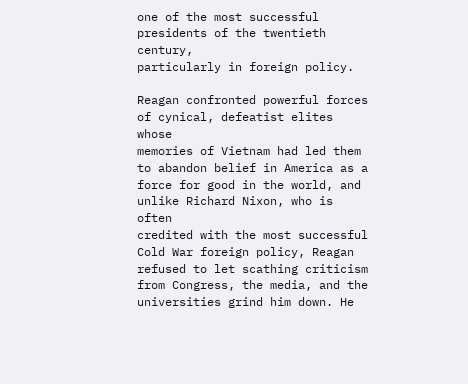one of the most successful presidents of the twentieth century,
particularly in foreign policy.

Reagan confronted powerful forces of cynical, defeatist elites whose
memories of Vietnam had led them to abandon belief in America as a
force for good in the world, and unlike Richard Nixon, who is often
credited with the most successful Cold War foreign policy, Reagan
refused to let scathing criticism from Congress, the media, and the
universities grind him down. He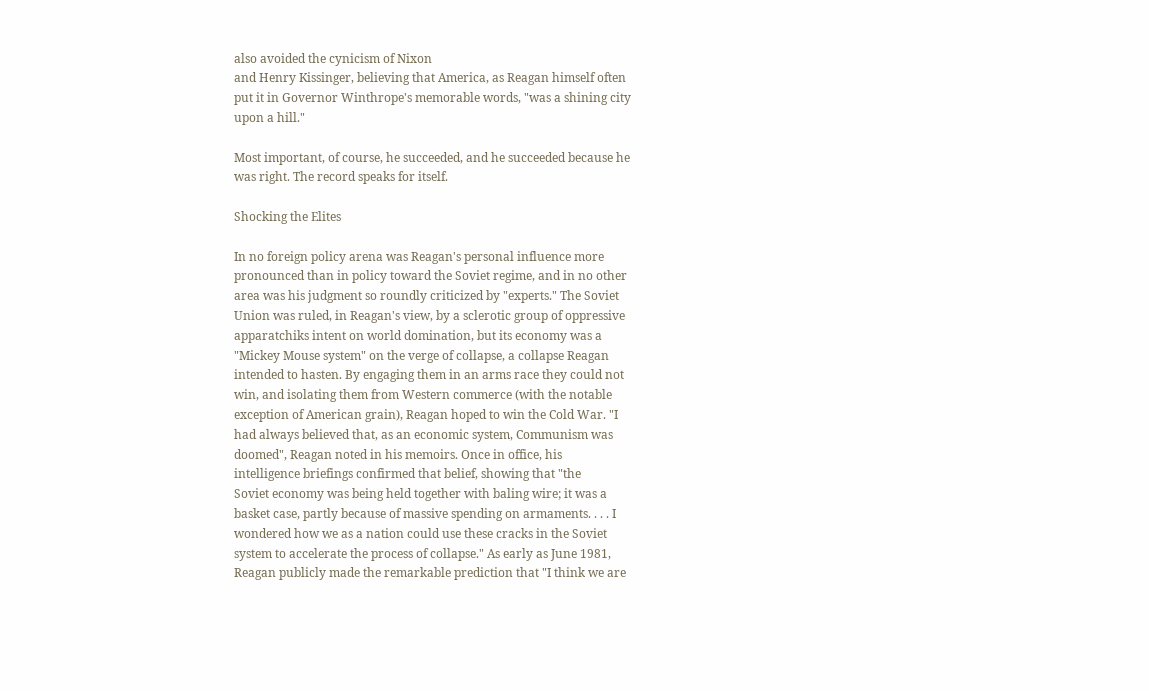also avoided the cynicism of Nixon
and Henry Kissinger, believing that America, as Reagan himself often
put it in Governor Winthrope's memorable words, "was a shining city
upon a hill."

Most important, of course, he succeeded, and he succeeded because he
was right. The record speaks for itself.

Shocking the Elites

In no foreign policy arena was Reagan's personal influence more
pronounced than in policy toward the Soviet regime, and in no other
area was his judgment so roundly criticized by "experts." The Soviet
Union was ruled, in Reagan's view, by a sclerotic group of oppressive
apparatchiks intent on world domination, but its economy was a
"Mickey Mouse system" on the verge of collapse, a collapse Reagan
intended to hasten. By engaging them in an arms race they could not
win, and isolating them from Western commerce (with the notable
exception of American grain), Reagan hoped to win the Cold War. "I
had always believed that, as an economic system, Communism was
doomed", Reagan noted in his memoirs. Once in office, his
intelligence briefings confirmed that belief, showing that "the
Soviet economy was being held together with baling wire; it was a
basket case, partly because of massive spending on armaments. . . . I
wondered how we as a nation could use these cracks in the Soviet
system to accelerate the process of collapse." As early as June 1981,
Reagan publicly made the remarkable prediction that "I think we are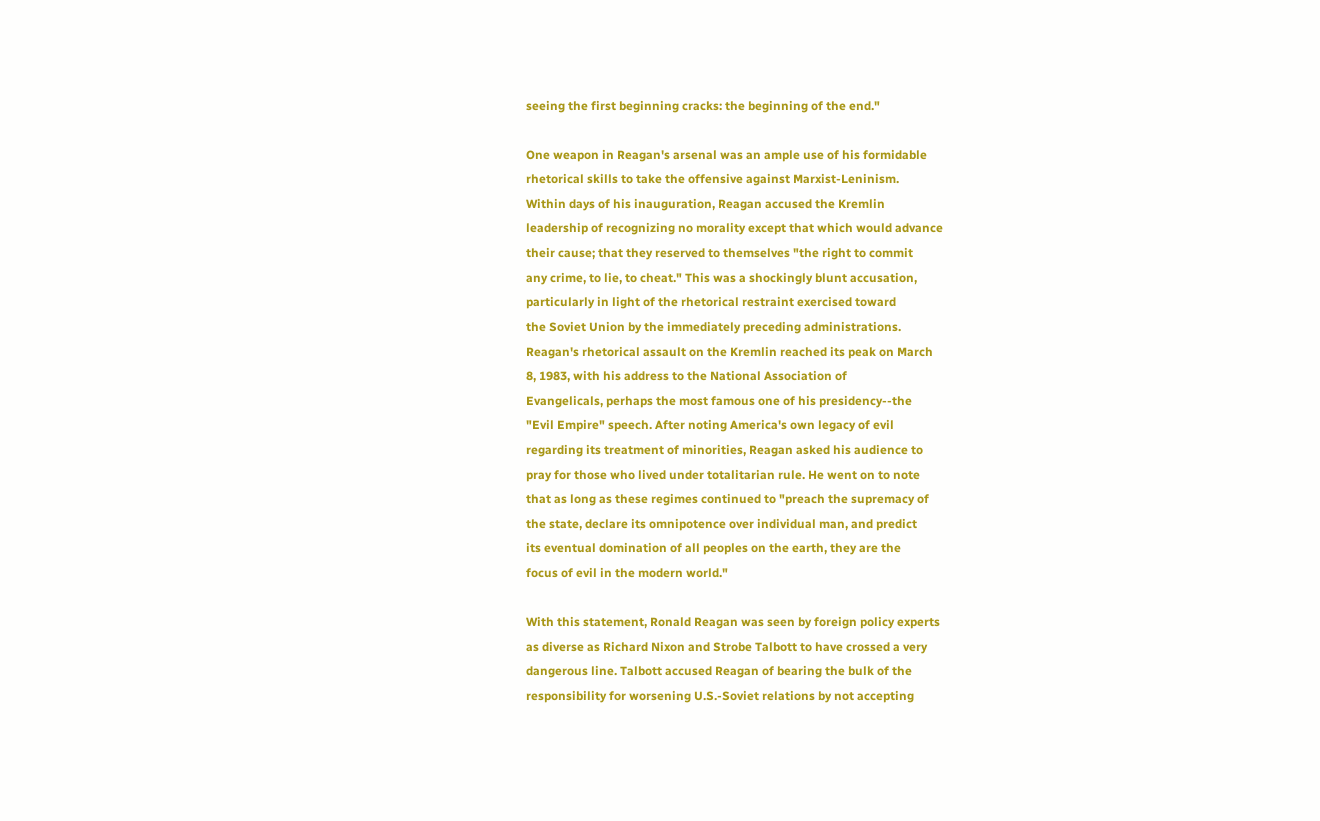seeing the first beginning cracks: the beginning of the end."

One weapon in Reagan's arsenal was an ample use of his formidable
rhetorical skills to take the offensive against Marxist-Leninism.
Within days of his inauguration, Reagan accused the Kremlin
leadership of recognizing no morality except that which would advance
their cause; that they reserved to themselves "the right to commit
any crime, to lie, to cheat." This was a shockingly blunt accusation,
particularly in light of the rhetorical restraint exercised toward
the Soviet Union by the immediately preceding administrations.
Reagan's rhetorical assault on the Kremlin reached its peak on March
8, 1983, with his address to the National Association of
Evangelicals, perhaps the most famous one of his presidency--the
"Evil Empire" speech. After noting America's own legacy of evil
regarding its treatment of minorities, Reagan asked his audience to
pray for those who lived under totalitarian rule. He went on to note
that as long as these regimes continued to "preach the supremacy of
the state, declare its omnipotence over individual man, and predict
its eventual domination of all peoples on the earth, they are the
focus of evil in the modern world."

With this statement, Ronald Reagan was seen by foreign policy experts
as diverse as Richard Nixon and Strobe Talbott to have crossed a very
dangerous line. Talbott accused Reagan of bearing the bulk of the
responsibility for worsening U.S.-Soviet relations by not accepting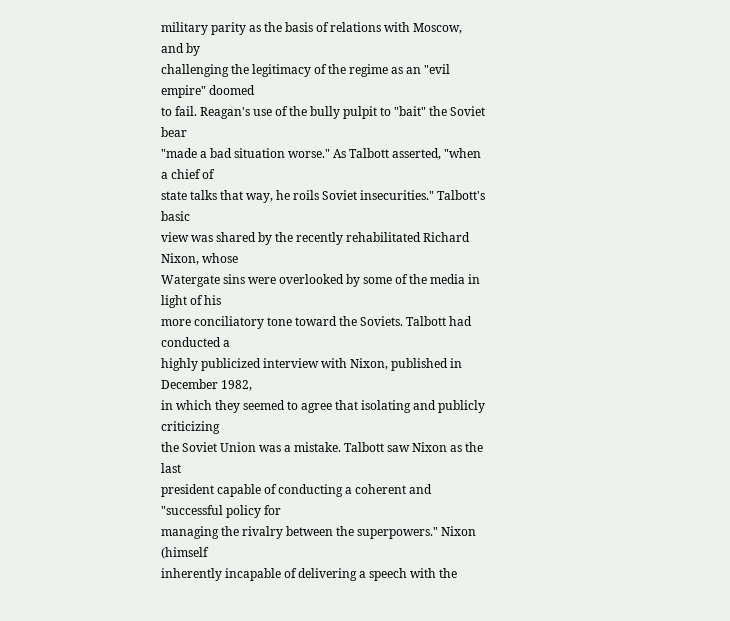military parity as the basis of relations with Moscow, and by
challenging the legitimacy of the regime as an "evil empire" doomed
to fail. Reagan's use of the bully pulpit to "bait" the Soviet bear
"made a bad situation worse." As Talbott asserted, "when a chief of
state talks that way, he roils Soviet insecurities." Talbott's basic
view was shared by the recently rehabilitated Richard Nixon, whose
Watergate sins were overlooked by some of the media in light of his
more conciliatory tone toward the Soviets. Talbott had conducted a
highly publicized interview with Nixon, published in December 1982,
in which they seemed to agree that isolating and publicly criticizing
the Soviet Union was a mistake. Talbott saw Nixon as the last
president capable of conducting a coherent and "successful policy for
managing the rivalry between the superpowers." Nixon (himself
inherently incapable of delivering a speech with the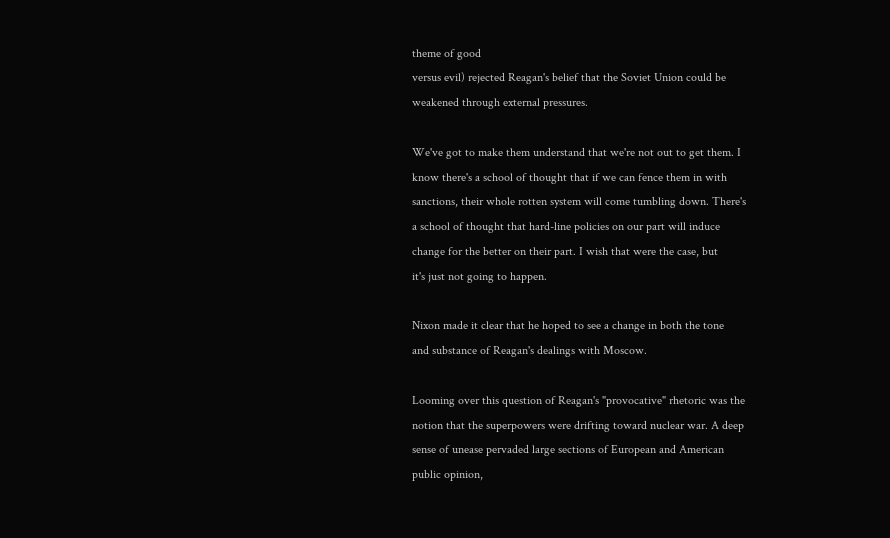theme of good
versus evil) rejected Reagan's belief that the Soviet Union could be
weakened through external pressures.

We've got to make them understand that we're not out to get them. I
know there's a school of thought that if we can fence them in with
sanctions, their whole rotten system will come tumbling down. There's
a school of thought that hard-line policies on our part will induce
change for the better on their part. I wish that were the case, but
it's just not going to happen.

Nixon made it clear that he hoped to see a change in both the tone
and substance of Reagan's dealings with Moscow.

Looming over this question of Reagan's "provocative" rhetoric was the
notion that the superpowers were drifting toward nuclear war. A deep
sense of unease pervaded large sections of European and American
public opinion,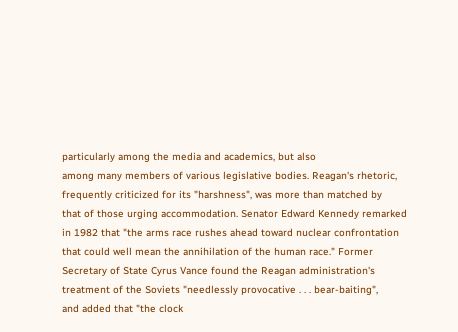particularly among the media and academics, but also
among many members of various legislative bodies. Reagan's rhetoric,
frequently criticized for its "harshness", was more than matched by
that of those urging accommodation. Senator Edward Kennedy remarked
in 1982 that "the arms race rushes ahead toward nuclear confrontation
that could well mean the annihilation of the human race." Former
Secretary of State Cyrus Vance found the Reagan administration's
treatment of the Soviets "needlessly provocative . . . bear-baiting",
and added that "the clock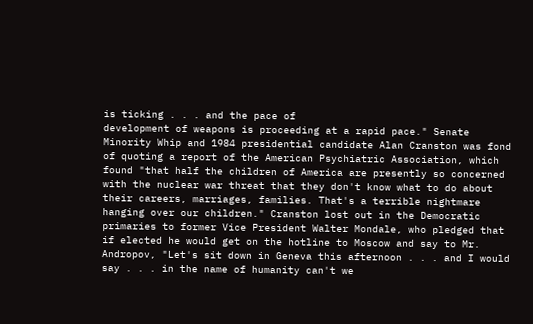is ticking . . . and the pace of
development of weapons is proceeding at a rapid pace." Senate
Minority Whip and 1984 presidential candidate Alan Cranston was fond
of quoting a report of the American Psychiatric Association, which
found "that half the children of America are presently so concerned
with the nuclear war threat that they don't know what to do about
their careers, marriages, families. That's a terrible nightmare
hanging over our children." Cranston lost out in the Democratic
primaries to former Vice President Walter Mondale, who pledged that
if elected he would get on the hotline to Moscow and say to Mr.
Andropov, "Let's sit down in Geneva this afternoon . . . and I would
say . . . in the name of humanity can't we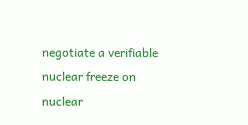negotiate a verifiable
nuclear freeze on nuclear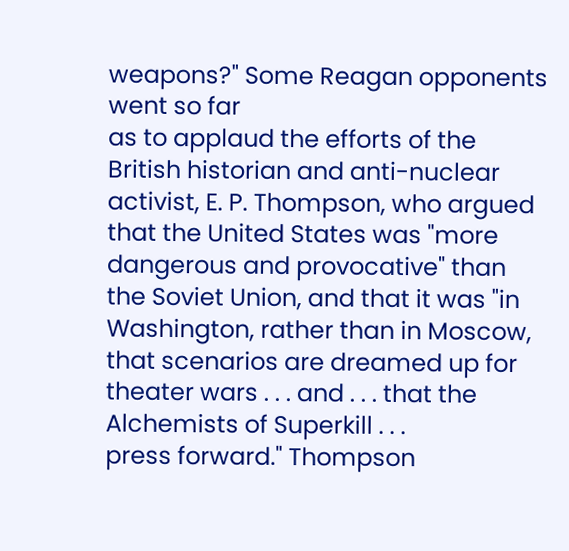weapons?" Some Reagan opponents went so far
as to applaud the efforts of the British historian and anti-nuclear
activist, E. P. Thompson, who argued that the United States was "more
dangerous and provocative" than the Soviet Union, and that it was "in
Washington, rather than in Moscow, that scenarios are dreamed up for
theater wars . . . and . . . that the Alchemists of Superkill . . .
press forward." Thompson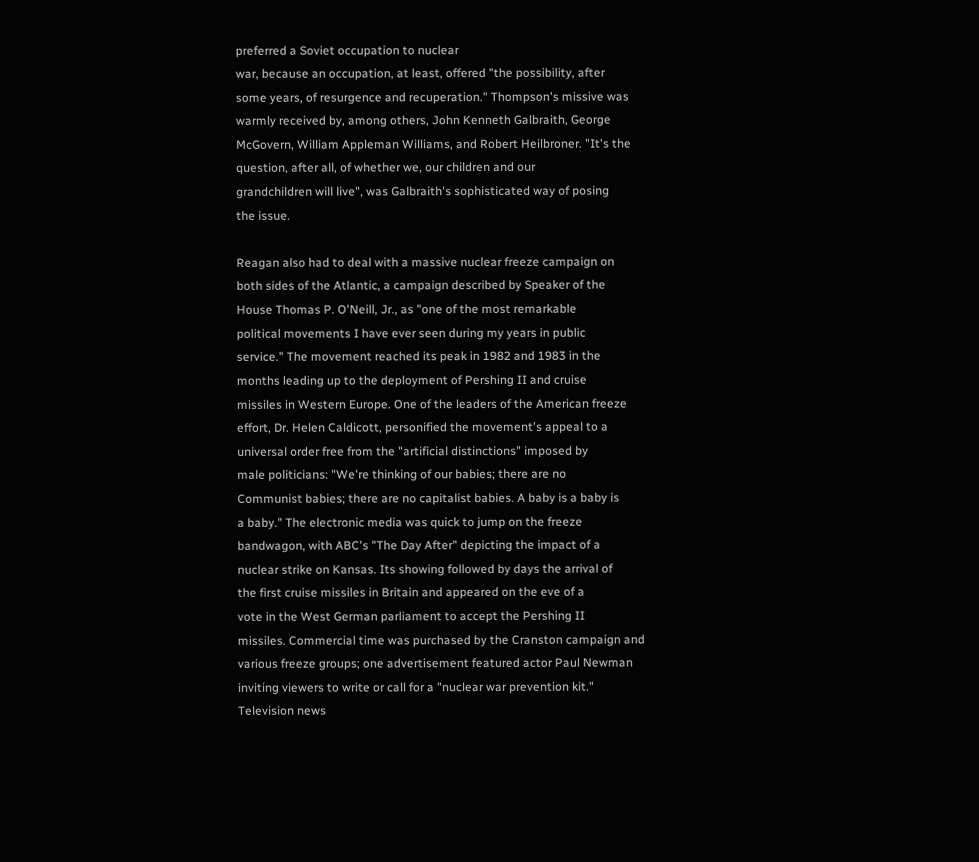preferred a Soviet occupation to nuclear
war, because an occupation, at least, offered "the possibility, after
some years, of resurgence and recuperation." Thompson's missive was
warmly received by, among others, John Kenneth Galbraith, George
McGovern, William Appleman Williams, and Robert Heilbroner. "It's the
question, after all, of whether we, our children and our
grandchildren will live", was Galbraith's sophisticated way of posing
the issue.

Reagan also had to deal with a massive nuclear freeze campaign on
both sides of the Atlantic, a campaign described by Speaker of the
House Thomas P. O'Neill, Jr., as "one of the most remarkable
political movements I have ever seen during my years in public
service." The movement reached its peak in 1982 and 1983 in the
months leading up to the deployment of Pershing II and cruise
missiles in Western Europe. One of the leaders of the American freeze
effort, Dr. Helen Caldicott, personified the movement's appeal to a
universal order free from the "artificial distinctions" imposed by
male politicians: "We're thinking of our babies; there are no
Communist babies; there are no capitalist babies. A baby is a baby is
a baby." The electronic media was quick to jump on the freeze
bandwagon, with ABC's "The Day After" depicting the impact of a
nuclear strike on Kansas. Its showing followed by days the arrival of
the first cruise missiles in Britain and appeared on the eve of a
vote in the West German parliament to accept the Pershing II
missiles. Commercial time was purchased by the Cranston campaign and
various freeze groups; one advertisement featured actor Paul Newman
inviting viewers to write or call for a "nuclear war prevention kit."
Television news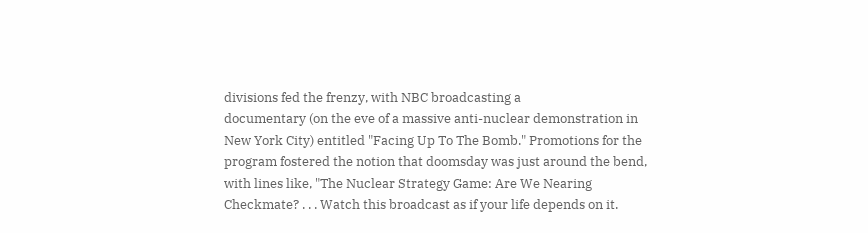divisions fed the frenzy, with NBC broadcasting a
documentary (on the eve of a massive anti-nuclear demonstration in
New York City) entitled "Facing Up To The Bomb." Promotions for the
program fostered the notion that doomsday was just around the bend,
with lines like, "The Nuclear Strategy Game: Are We Nearing
Checkmate? . . . Watch this broadcast as if your life depends on it.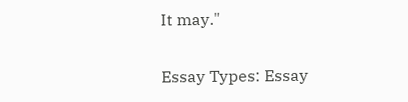It may."

Essay Types: Essay